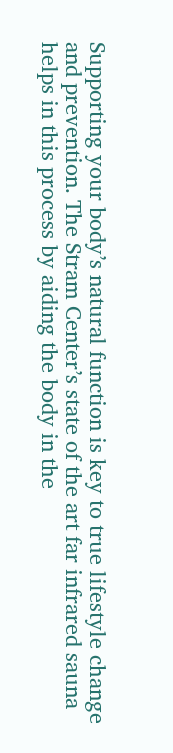Supporting your body’s natural function is key to true lifestyle change and prevention. The Stram Center’s state of the art far infrared sauna helps in this process by aiding the body in the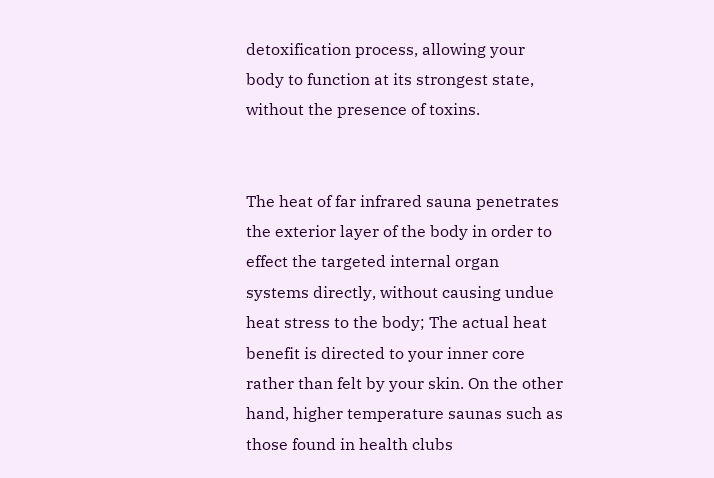detoxification process, allowing your body to function at its strongest state, without the presence of toxins.


The heat of far infrared sauna penetrates the exterior layer of the body in order to effect the targeted internal organ systems directly, without causing undue heat stress to the body; The actual heat benefit is directed to your inner core rather than felt by your skin. On the other hand, higher temperature saunas such as those found in health clubs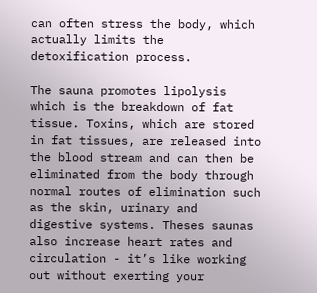can often stress the body, which actually limits the detoxification process.

The sauna promotes lipolysis which is the breakdown of fat tissue. Toxins, which are stored in fat tissues, are released into the blood stream and can then be eliminated from the body through normal routes of elimination such as the skin, urinary and digestive systems. Theses saunas also increase heart rates and circulation - it’s like working out without exerting your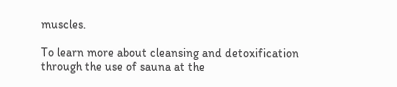muscles.

To learn more about cleansing and detoxification through the use of sauna at the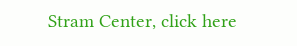Stram Center, click here